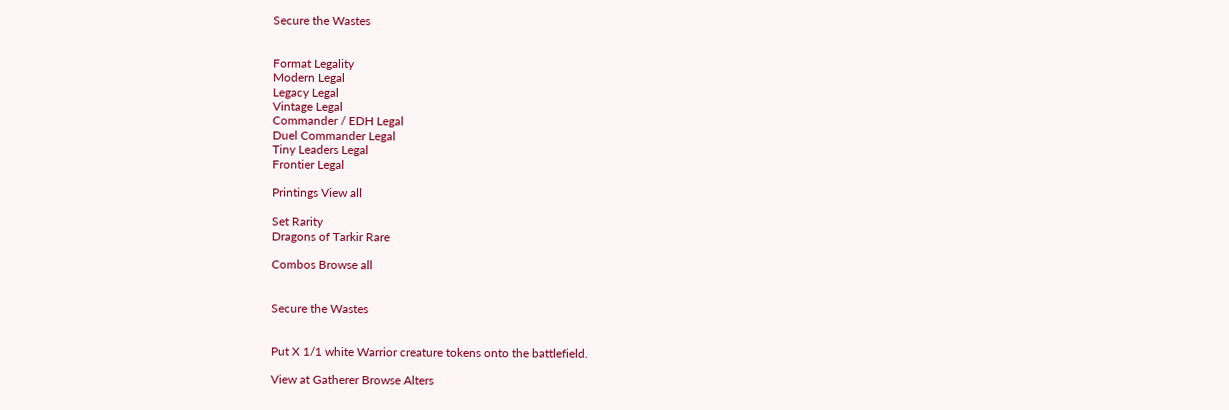Secure the Wastes


Format Legality
Modern Legal
Legacy Legal
Vintage Legal
Commander / EDH Legal
Duel Commander Legal
Tiny Leaders Legal
Frontier Legal

Printings View all

Set Rarity
Dragons of Tarkir Rare

Combos Browse all


Secure the Wastes


Put X 1/1 white Warrior creature tokens onto the battlefield.

View at Gatherer Browse Alters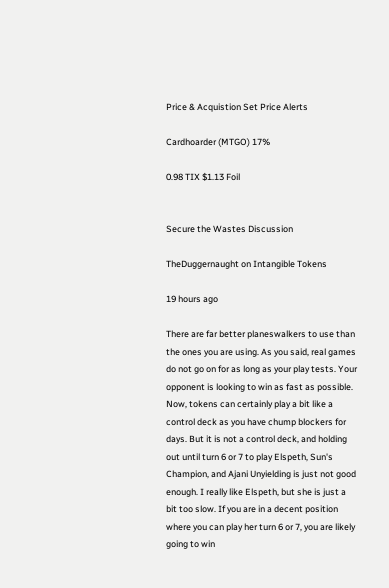Price & Acquistion Set Price Alerts

Cardhoarder (MTGO) 17%

0.98 TIX $1.13 Foil


Secure the Wastes Discussion

TheDuggernaught on Intangible Tokens

19 hours ago

There are far better planeswalkers to use than the ones you are using. As you said, real games do not go on for as long as your play tests. Your opponent is looking to win as fast as possible. Now, tokens can certainly play a bit like a control deck as you have chump blockers for days. But it is not a control deck, and holding out until turn 6 or 7 to play Elspeth, Sun's Champion, and Ajani Unyielding is just not good enough. I really like Elspeth, but she is just a bit too slow. If you are in a decent position where you can play her turn 6 or 7, you are likely going to win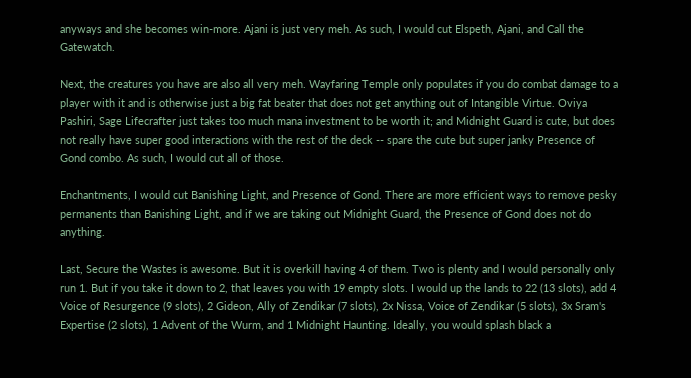anyways and she becomes win-more. Ajani is just very meh. As such, I would cut Elspeth, Ajani, and Call the Gatewatch.

Next, the creatures you have are also all very meh. Wayfaring Temple only populates if you do combat damage to a player with it and is otherwise just a big fat beater that does not get anything out of Intangible Virtue. Oviya Pashiri, Sage Lifecrafter just takes too much mana investment to be worth it; and Midnight Guard is cute, but does not really have super good interactions with the rest of the deck -- spare the cute but super janky Presence of Gond combo. As such, I would cut all of those.

Enchantments, I would cut Banishing Light, and Presence of Gond. There are more efficient ways to remove pesky permanents than Banishing Light, and if we are taking out Midnight Guard, the Presence of Gond does not do anything.

Last, Secure the Wastes is awesome. But it is overkill having 4 of them. Two is plenty and I would personally only run 1. But if you take it down to 2, that leaves you with 19 empty slots. I would up the lands to 22 (13 slots), add 4 Voice of Resurgence (9 slots), 2 Gideon, Ally of Zendikar (7 slots), 2x Nissa, Voice of Zendikar (5 slots), 3x Sram's Expertise (2 slots), 1 Advent of the Wurm, and 1 Midnight Haunting. Ideally, you would splash black a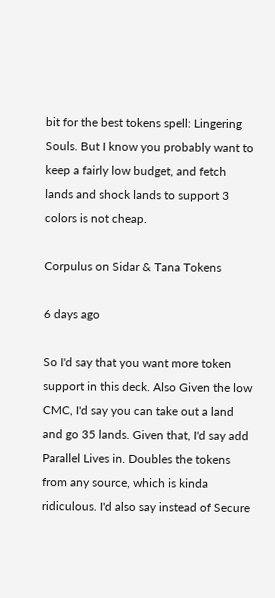bit for the best tokens spell: Lingering Souls. But I know you probably want to keep a fairly low budget, and fetch lands and shock lands to support 3 colors is not cheap.

Corpulus on Sidar & Tana Tokens

6 days ago

So I'd say that you want more token support in this deck. Also Given the low CMC, I'd say you can take out a land and go 35 lands. Given that, I'd say add Parallel Lives in. Doubles the tokens from any source, which is kinda ridiculous. I'd also say instead of Secure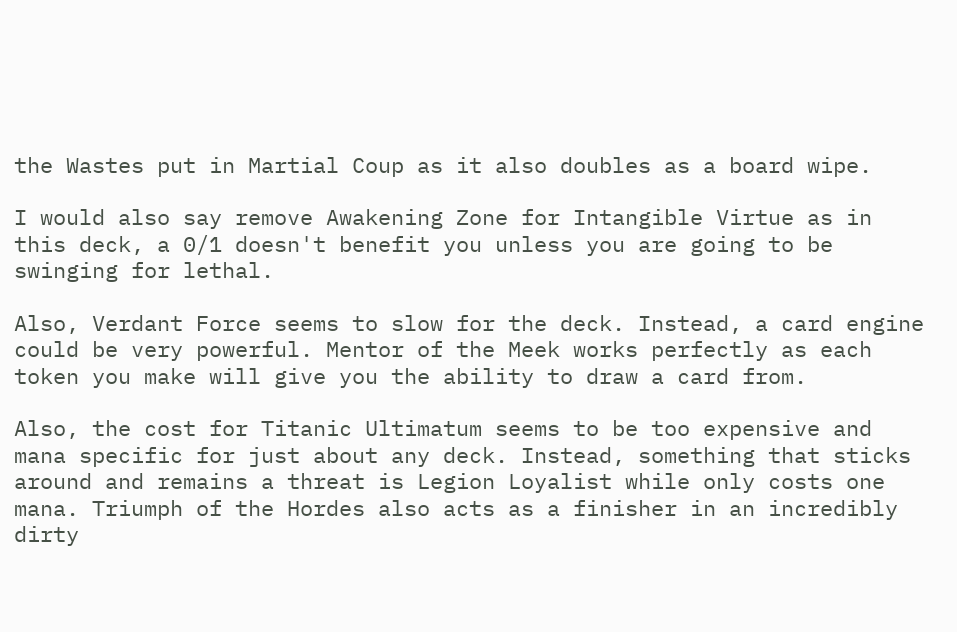the Wastes put in Martial Coup as it also doubles as a board wipe.

I would also say remove Awakening Zone for Intangible Virtue as in this deck, a 0/1 doesn't benefit you unless you are going to be swinging for lethal.

Also, Verdant Force seems to slow for the deck. Instead, a card engine could be very powerful. Mentor of the Meek works perfectly as each token you make will give you the ability to draw a card from.

Also, the cost for Titanic Ultimatum seems to be too expensive and mana specific for just about any deck. Instead, something that sticks around and remains a threat is Legion Loyalist while only costs one mana. Triumph of the Hordes also acts as a finisher in an incredibly dirty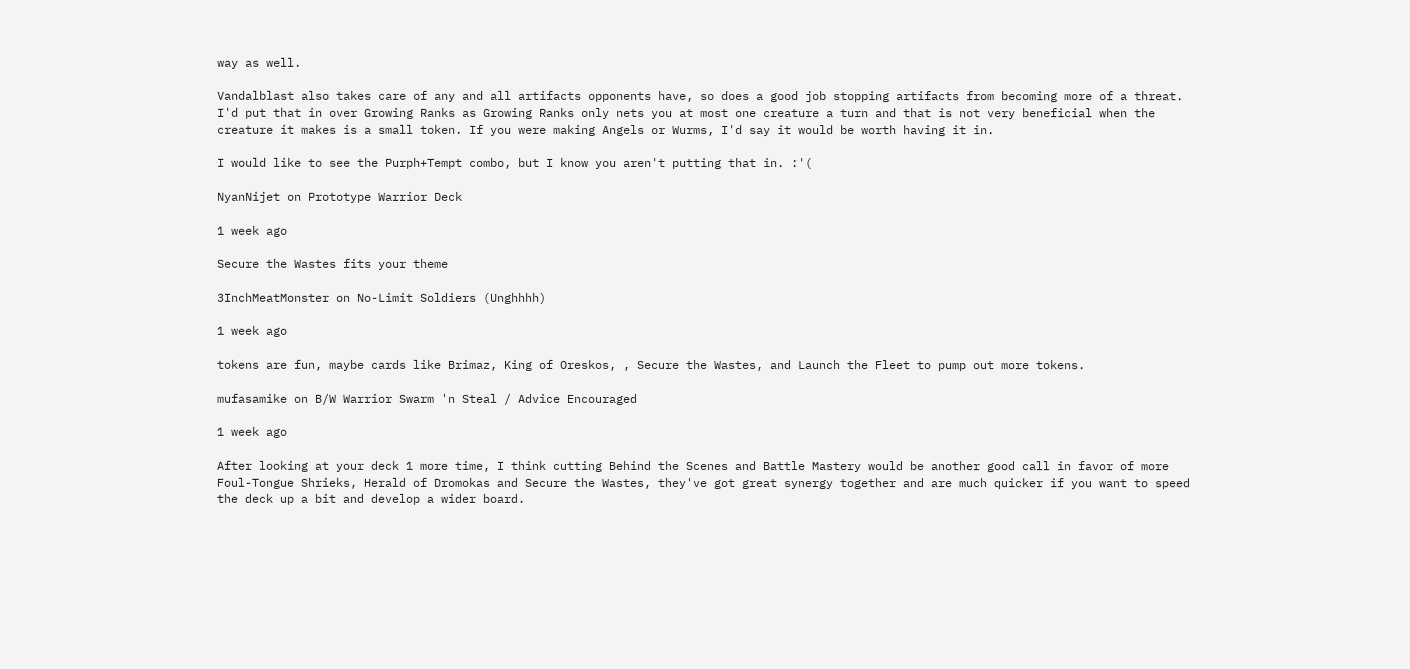way as well.

Vandalblast also takes care of any and all artifacts opponents have, so does a good job stopping artifacts from becoming more of a threat. I'd put that in over Growing Ranks as Growing Ranks only nets you at most one creature a turn and that is not very beneficial when the creature it makes is a small token. If you were making Angels or Wurms, I'd say it would be worth having it in.

I would like to see the Purph+Tempt combo, but I know you aren't putting that in. :'(

NyanNijet on Prototype Warrior Deck

1 week ago

Secure the Wastes fits your theme

3InchMeatMonster on No-Limit Soldiers (Unghhhh)

1 week ago

tokens are fun, maybe cards like Brimaz, King of Oreskos, , Secure the Wastes, and Launch the Fleet to pump out more tokens.

mufasamike on B/W Warrior Swarm 'n Steal / Advice Encouraged

1 week ago

After looking at your deck 1 more time, I think cutting Behind the Scenes and Battle Mastery would be another good call in favor of more Foul-Tongue Shrieks, Herald of Dromokas and Secure the Wastes, they've got great synergy together and are much quicker if you want to speed the deck up a bit and develop a wider board.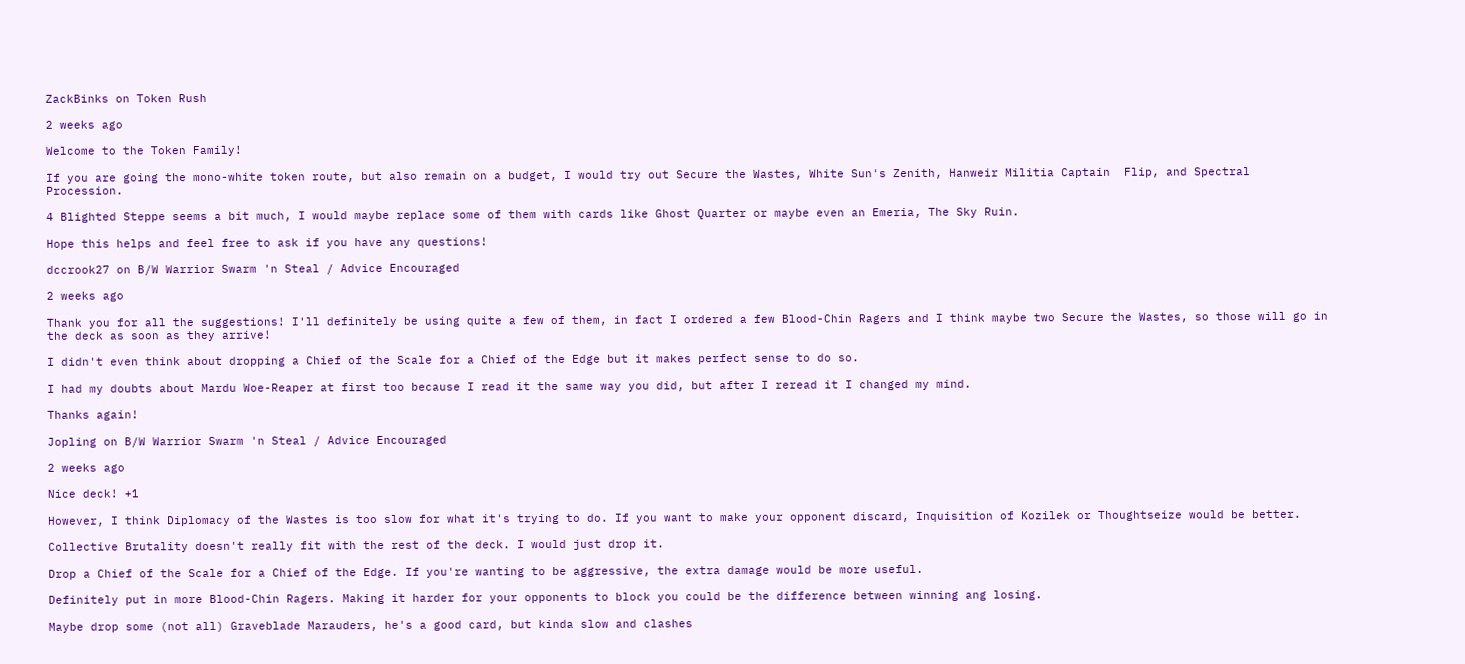ZackBinks on Token Rush

2 weeks ago

Welcome to the Token Family!

If you are going the mono-white token route, but also remain on a budget, I would try out Secure the Wastes, White Sun's Zenith, Hanweir Militia Captain  Flip, and Spectral Procession.

4 Blighted Steppe seems a bit much, I would maybe replace some of them with cards like Ghost Quarter or maybe even an Emeria, The Sky Ruin.

Hope this helps and feel free to ask if you have any questions!

dccrook27 on B/W Warrior Swarm 'n Steal / Advice Encouraged

2 weeks ago

Thank you for all the suggestions! I'll definitely be using quite a few of them, in fact I ordered a few Blood-Chin Ragers and I think maybe two Secure the Wastes, so those will go in the deck as soon as they arrive!

I didn't even think about dropping a Chief of the Scale for a Chief of the Edge but it makes perfect sense to do so.

I had my doubts about Mardu Woe-Reaper at first too because I read it the same way you did, but after I reread it I changed my mind.

Thanks again!

Jopling on B/W Warrior Swarm 'n Steal / Advice Encouraged

2 weeks ago

Nice deck! +1

However, I think Diplomacy of the Wastes is too slow for what it's trying to do. If you want to make your opponent discard, Inquisition of Kozilek or Thoughtseize would be better.

Collective Brutality doesn't really fit with the rest of the deck. I would just drop it.

Drop a Chief of the Scale for a Chief of the Edge. If you're wanting to be aggressive, the extra damage would be more useful.

Definitely put in more Blood-Chin Ragers. Making it harder for your opponents to block you could be the difference between winning ang losing.

Maybe drop some (not all) Graveblade Marauders, he's a good card, but kinda slow and clashes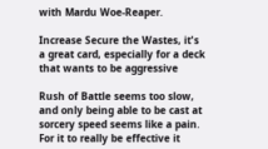with Mardu Woe-Reaper.

Increase Secure the Wastes, it's a great card, especially for a deck that wants to be aggressive

Rush of Battle seems too slow, and only being able to be cast at sorcery speed seems like a pain. For it to really be effective it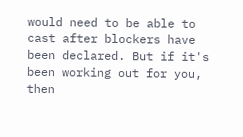would need to be able to cast after blockers have been declared. But if it's been working out for you, then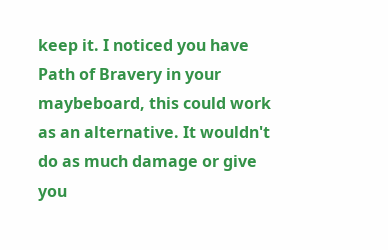keep it. I noticed you have Path of Bravery in your maybeboard, this could work as an alternative. It wouldn't do as much damage or give you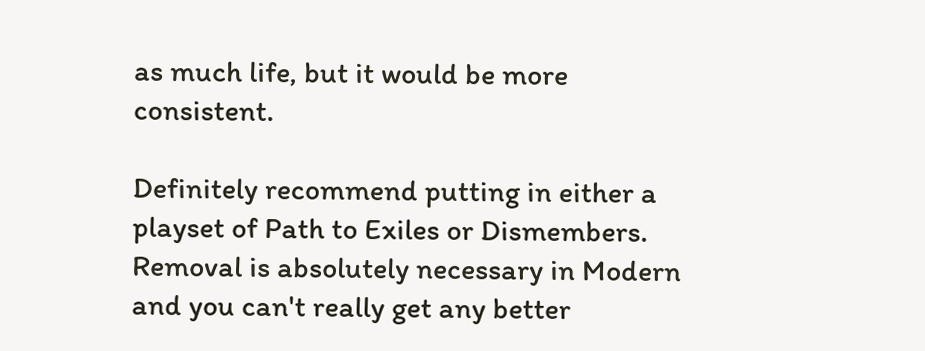as much life, but it would be more consistent.

Definitely recommend putting in either a playset of Path to Exiles or Dismembers. Removal is absolutely necessary in Modern and you can't really get any better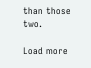than those two.

Load more